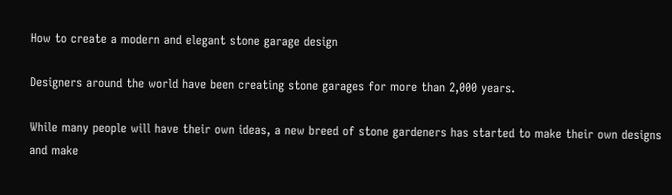How to create a modern and elegant stone garage design

Designers around the world have been creating stone garages for more than 2,000 years.

While many people will have their own ideas, a new breed of stone gardeners has started to make their own designs and make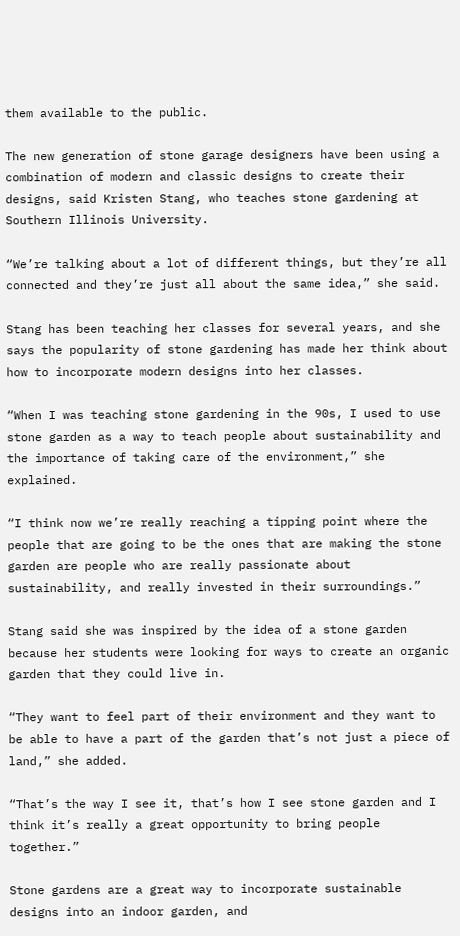them available to the public.

The new generation of stone garage designers have been using a combination of modern and classic designs to create their designs, said Kristen Stang, who teaches stone gardening at Southern Illinois University.

“We’re talking about a lot of different things, but they’re all connected and they’re just all about the same idea,” she said.

Stang has been teaching her classes for several years, and she says the popularity of stone gardening has made her think about how to incorporate modern designs into her classes.

“When I was teaching stone gardening in the 90s, I used to use stone garden as a way to teach people about sustainability and the importance of taking care of the environment,” she explained.

“I think now we’re really reaching a tipping point where the people that are going to be the ones that are making the stone garden are people who are really passionate about sustainability, and really invested in their surroundings.”

Stang said she was inspired by the idea of a stone garden because her students were looking for ways to create an organic garden that they could live in.

“They want to feel part of their environment and they want to be able to have a part of the garden that’s not just a piece of land,” she added.

“That’s the way I see it, that’s how I see stone garden and I think it’s really a great opportunity to bring people together.”

Stone gardens are a great way to incorporate sustainable designs into an indoor garden, and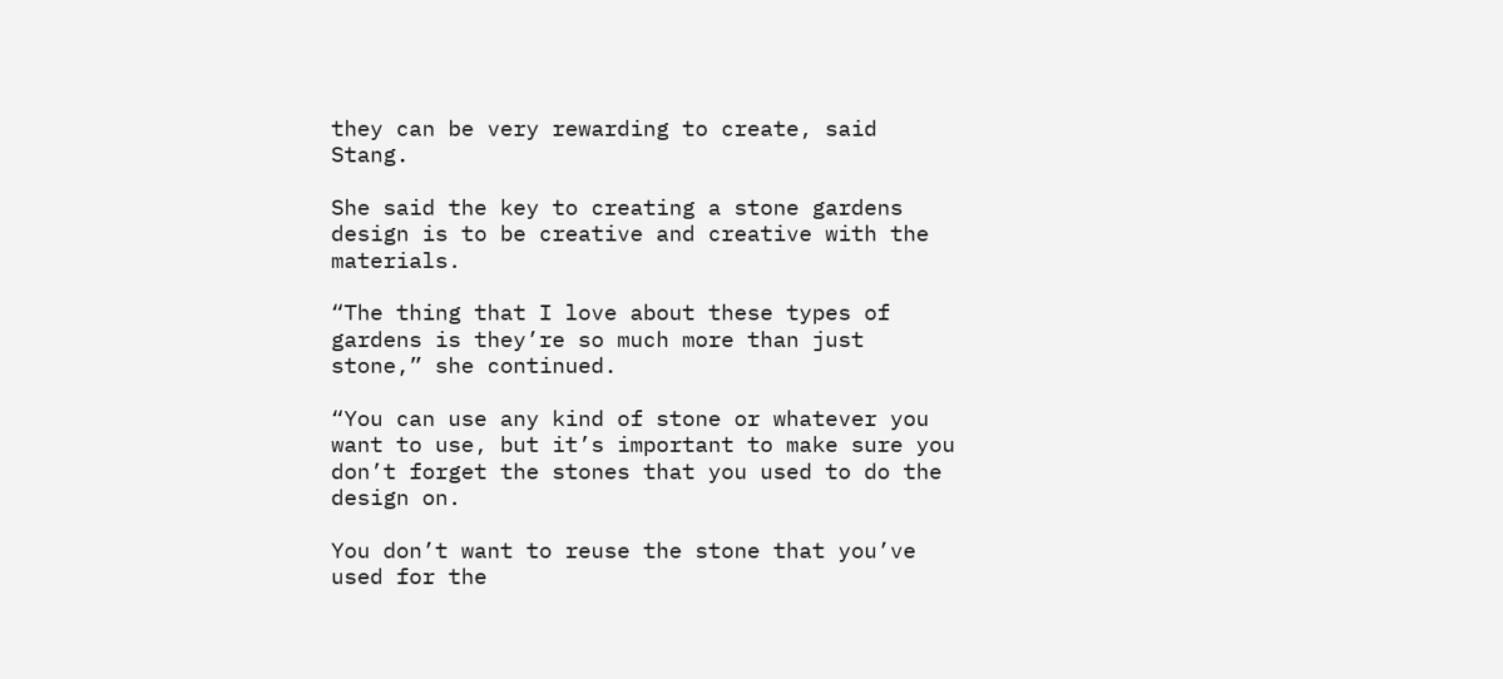they can be very rewarding to create, said Stang.

She said the key to creating a stone gardens design is to be creative and creative with the materials.

“The thing that I love about these types of gardens is they’re so much more than just stone,” she continued.

“You can use any kind of stone or whatever you want to use, but it’s important to make sure you don’t forget the stones that you used to do the design on.

You don’t want to reuse the stone that you’ve used for the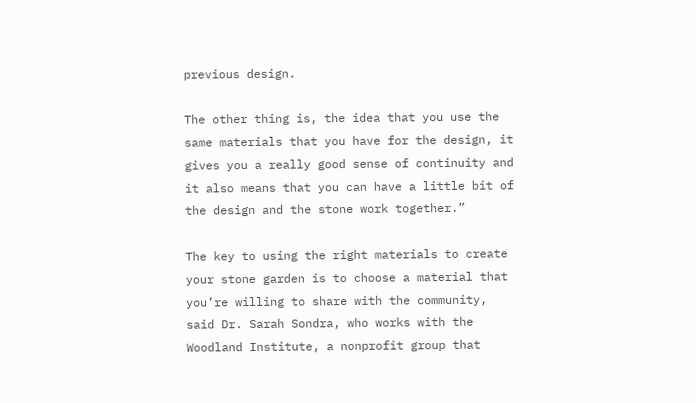previous design.

The other thing is, the idea that you use the same materials that you have for the design, it gives you a really good sense of continuity and it also means that you can have a little bit of the design and the stone work together.”

The key to using the right materials to create your stone garden is to choose a material that you’re willing to share with the community, said Dr. Sarah Sondra, who works with the Woodland Institute, a nonprofit group that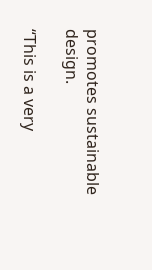promotes sustainable design.

“This is a very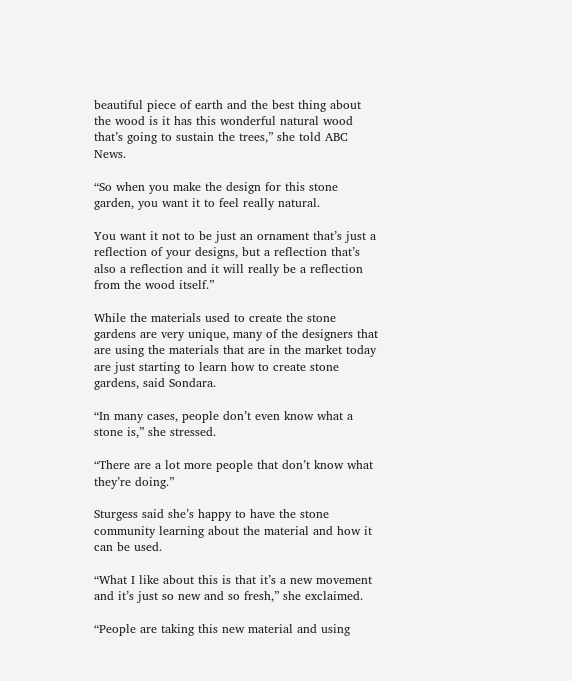beautiful piece of earth and the best thing about the wood is it has this wonderful natural wood that’s going to sustain the trees,” she told ABC News.

“So when you make the design for this stone garden, you want it to feel really natural.

You want it not to be just an ornament that’s just a reflection of your designs, but a reflection that’s also a reflection and it will really be a reflection from the wood itself.”

While the materials used to create the stone gardens are very unique, many of the designers that are using the materials that are in the market today are just starting to learn how to create stone gardens, said Sondara.

“In many cases, people don’t even know what a stone is,” she stressed.

“There are a lot more people that don’t know what they’re doing.”

Sturgess said she’s happy to have the stone community learning about the material and how it can be used.

“What I like about this is that it’s a new movement and it’s just so new and so fresh,” she exclaimed.

“People are taking this new material and using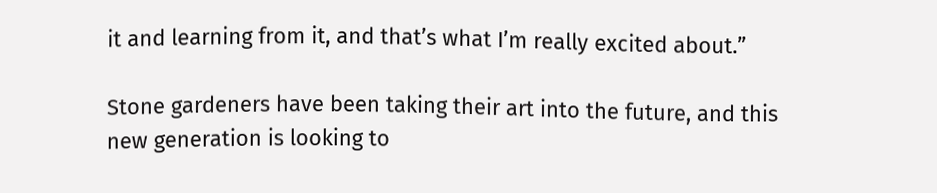it and learning from it, and that’s what I’m really excited about.”

Stone gardeners have been taking their art into the future, and this new generation is looking to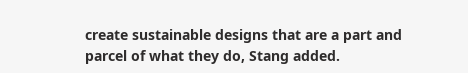create sustainable designs that are a part and parcel of what they do, Stang added.